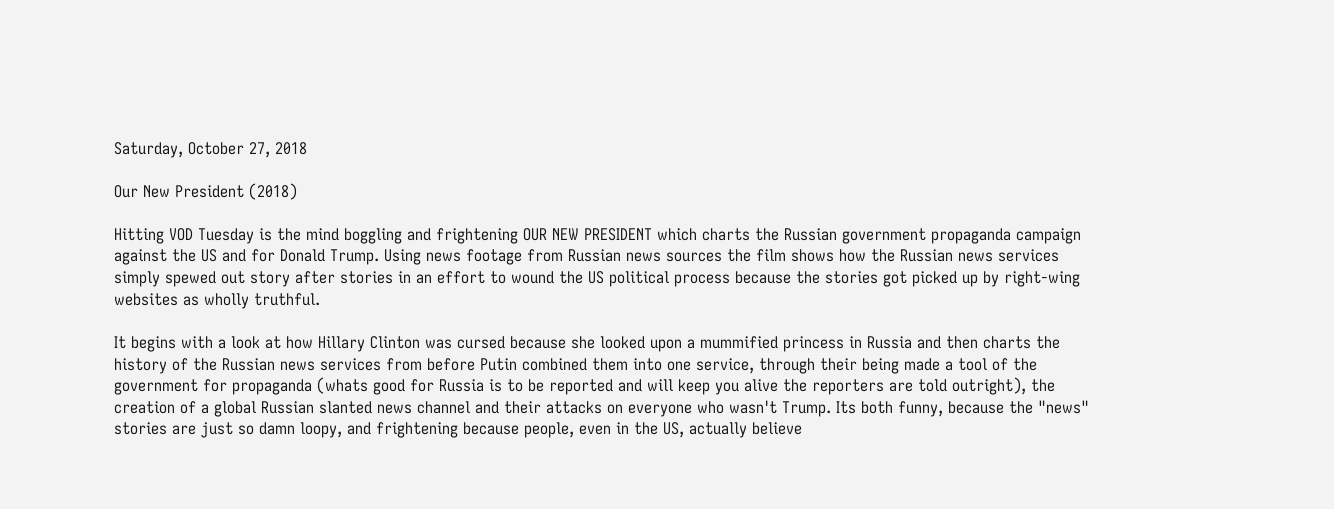Saturday, October 27, 2018

Our New President (2018)

Hitting VOD Tuesday is the mind boggling and frightening OUR NEW PRESIDENT which charts the Russian government propaganda campaign against the US and for Donald Trump. Using news footage from Russian news sources the film shows how the Russian news services simply spewed out story after stories in an effort to wound the US political process because the stories got picked up by right-wing websites as wholly truthful.

It begins with a look at how Hillary Clinton was cursed because she looked upon a mummified princess in Russia and then charts the history of the Russian news services from before Putin combined them into one service, through their being made a tool of the government for propaganda (whats good for Russia is to be reported and will keep you alive the reporters are told outright), the creation of a global Russian slanted news channel and their attacks on everyone who wasn't Trump. Its both funny, because the "news" stories are just so damn loopy, and frightening because people, even in the US, actually believe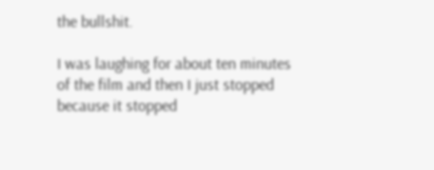the bullshit.

I was laughing for about ten minutes of the film and then I just stopped because it stopped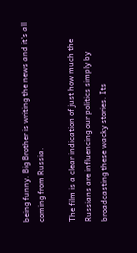being funny. Big Brother is writing the news and it's all coming from Russia.

The film is a clear indication of just how much the Russians are influencing our politics simply by broadcasting these wacky stories. Its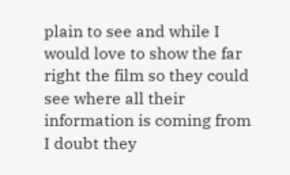plain to see and while I would love to show the far right the film so they could see where all their information is coming from I doubt they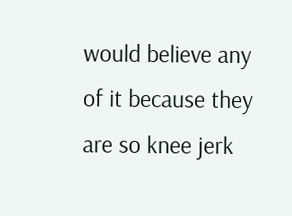would believe any of it because they are so knee jerk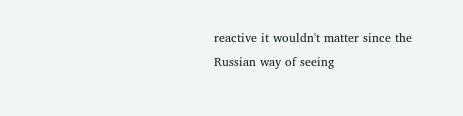reactive it wouldn't matter since the Russian way of seeing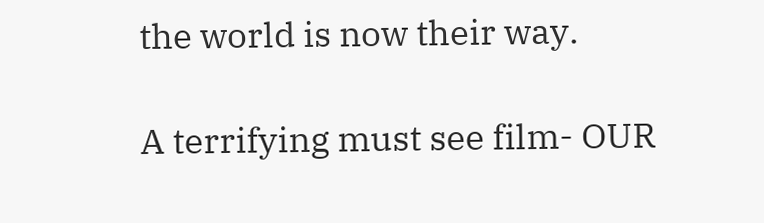the world is now their way.

A terrifying must see film- OUR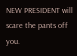NEW PRESIDENT will scare the pants off you.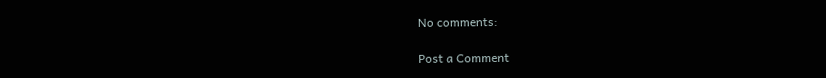No comments:

Post a Comment